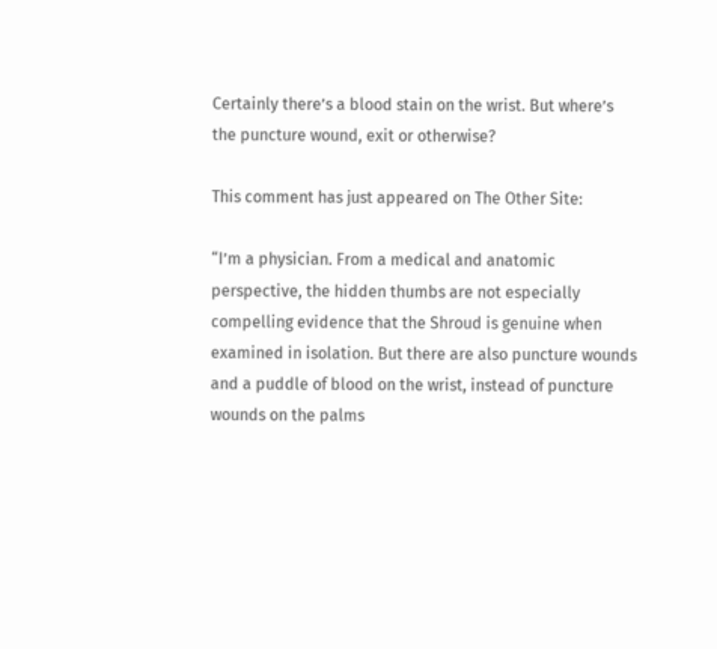Certainly there’s a blood stain on the wrist. But where’s the puncture wound, exit or otherwise?

This comment has just appeared on The Other Site:

“I’m a physician. From a medical and anatomic perspective, the hidden thumbs are not especially compelling evidence that the Shroud is genuine when examined in isolation. But there are also puncture wounds and a puddle of blood on the wrist, instead of puncture wounds on the palms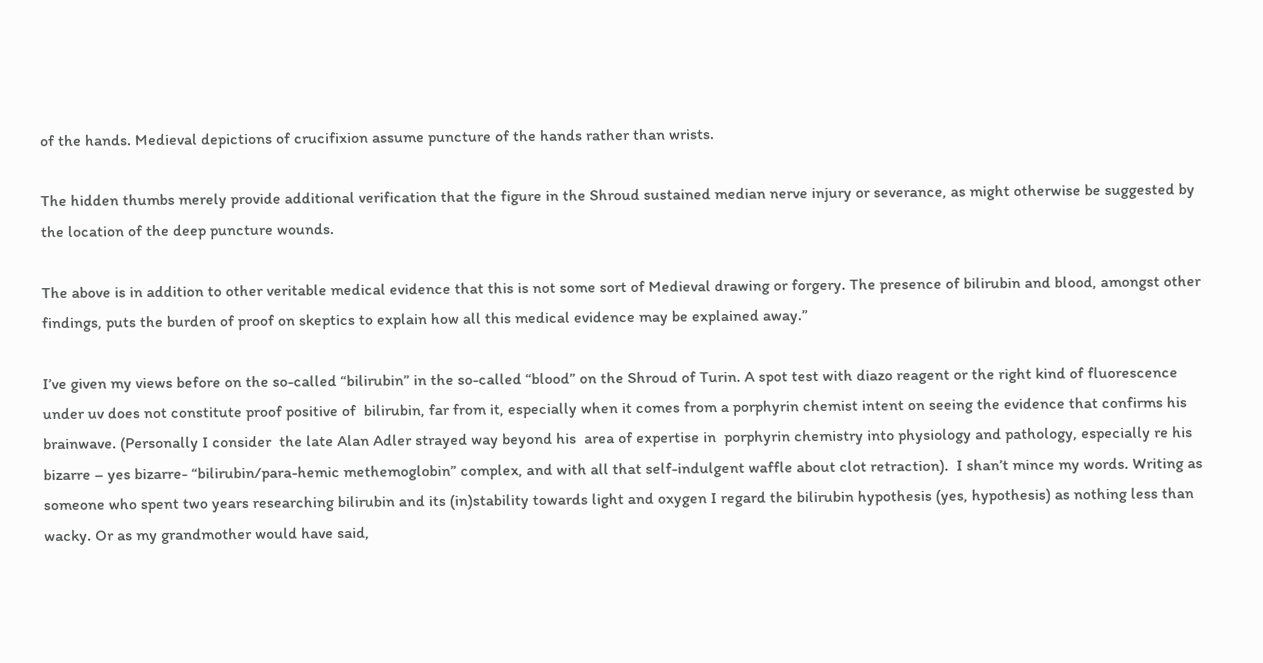of the hands. Medieval depictions of crucifixion assume puncture of the hands rather than wrists.

The hidden thumbs merely provide additional verification that the figure in the Shroud sustained median nerve injury or severance, as might otherwise be suggested by the location of the deep puncture wounds.

The above is in addition to other veritable medical evidence that this is not some sort of Medieval drawing or forgery. The presence of bilirubin and blood, amongst other findings, puts the burden of proof on skeptics to explain how all this medical evidence may be explained away.”

I’ve given my views before on the so-called “bilirubin” in the so-called “blood” on the Shroud of Turin. A spot test with diazo reagent or the right kind of fluorescence under uv does not constitute proof positive of  bilirubin, far from it, especially when it comes from a porphyrin chemist intent on seeing the evidence that confirms his  brainwave. (Personally I consider  the late Alan Adler strayed way beyond his  area of expertise in  porphyrin chemistry into physiology and pathology, especially re his  bizarre – yes bizarre- “bilirubin/para-hemic methemoglobin” complex, and with all that self-indulgent waffle about clot retraction).  I shan’t mince my words. Writing as someone who spent two years researching bilirubin and its (in)stability towards light and oxygen I regard the bilirubin hypothesis (yes, hypothesis) as nothing less than wacky. Or as my grandmother would have said,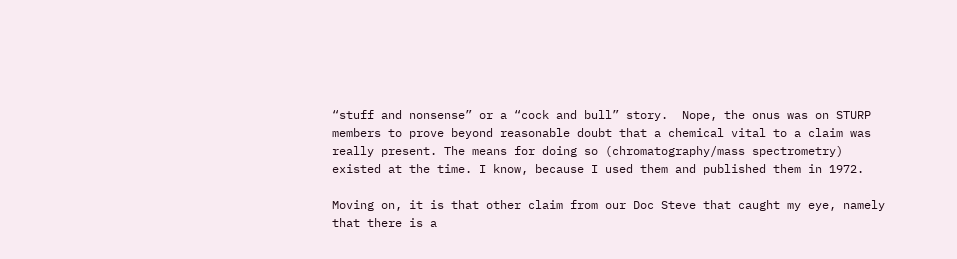“stuff and nonsense” or a “cock and bull” story.  Nope, the onus was on STURP members to prove beyond reasonable doubt that a chemical vital to a claim was really present. The means for doing so (chromatography/mass spectrometry) existed at the time. I know, because I used them and published them in 1972.

Moving on, it is that other claim from our Doc Steve that caught my eye, namely that there is a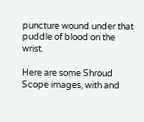puncture wound under that puddle of blood on the wrist.

Here are some Shroud Scope images, with and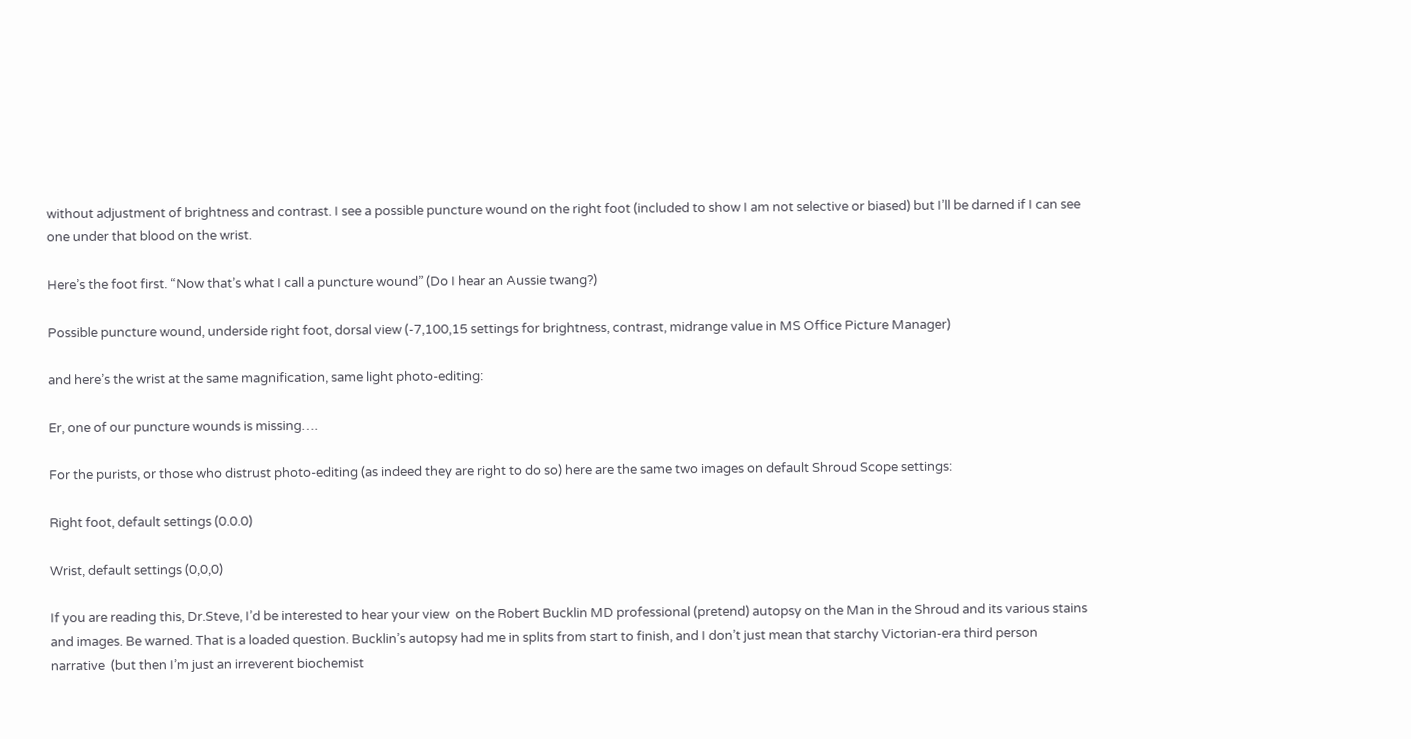without adjustment of brightness and contrast. I see a possible puncture wound on the right foot (included to show I am not selective or biased) but I’ll be darned if I can see one under that blood on the wrist.

Here’s the foot first. “Now that’s what I call a puncture wound” (Do I hear an Aussie twang?)

Possible puncture wound, underside right foot, dorsal view (-7,100,15 settings for brightness, contrast, midrange value in MS Office Picture Manager)

and here’s the wrist at the same magnification, same light photo-editing:

Er, one of our puncture wounds is missing….

For the purists, or those who distrust photo-editing (as indeed they are right to do so) here are the same two images on default Shroud Scope settings:

Right foot, default settings (0.0.0)

Wrist, default settings (0,0,0)

If you are reading this, Dr.Steve, I’d be interested to hear your view  on the Robert Bucklin MD professional (pretend) autopsy on the Man in the Shroud and its various stains and images. Be warned. That is a loaded question. Bucklin’s autopsy had me in splits from start to finish, and I don’t just mean that starchy Victorian-era third person narrative  (but then I’m just an irreverent biochemist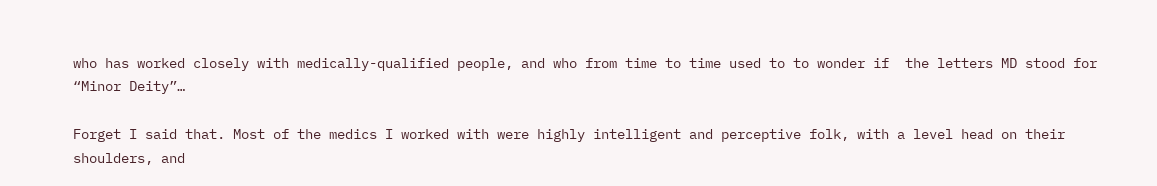who has worked closely with medically-qualified people, and who from time to time used to to wonder if  the letters MD stood for “Minor Deity”…

Forget I said that. Most of the medics I worked with were highly intelligent and perceptive folk, with a level head on their shoulders, and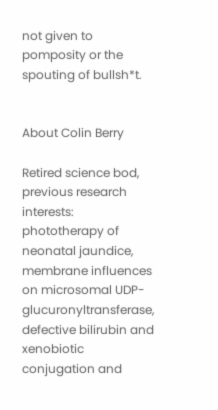not given to pomposity or the spouting of bullsh*t.


About Colin Berry

Retired science bod, previous research interests: phototherapy of neonatal jaundice, membrane influences on microsomal UDP-glucuronyltransferase, defective bilirubin and xenobiotic conjugation and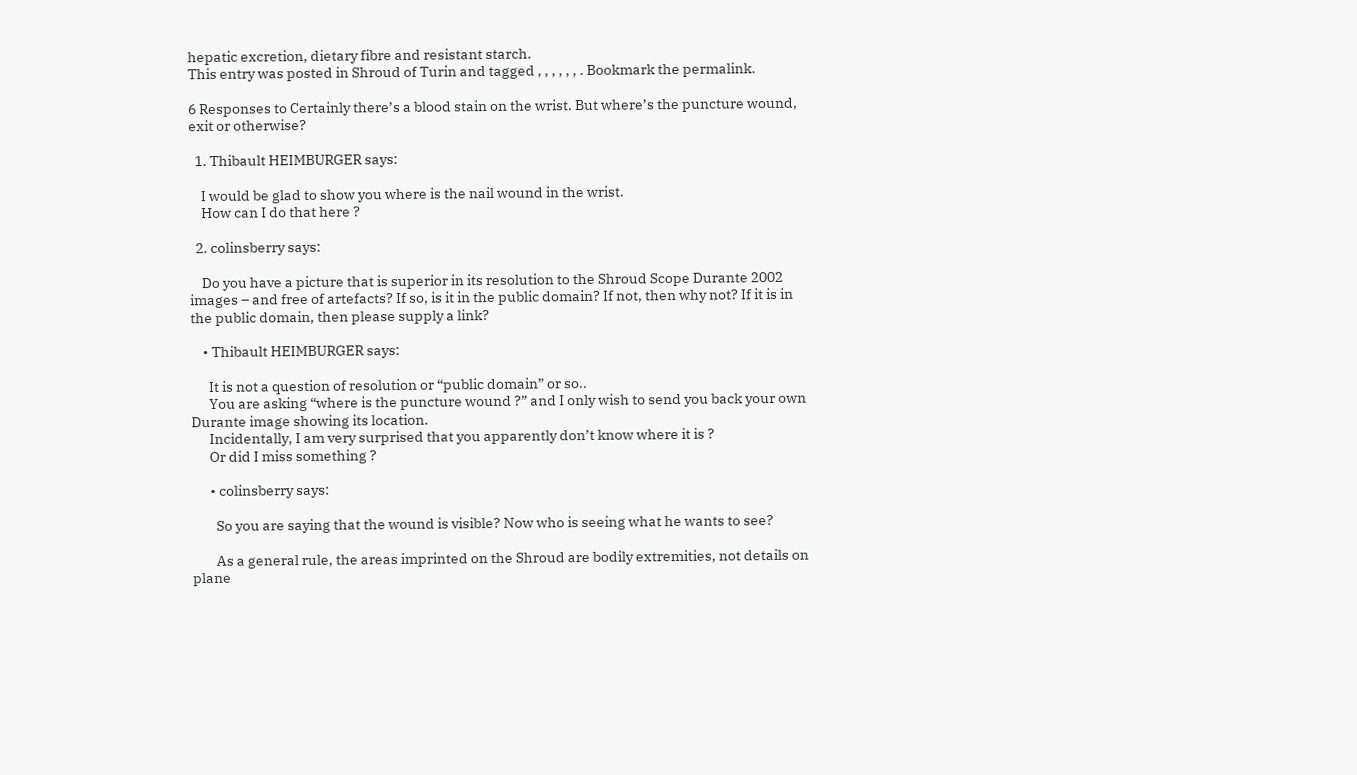hepatic excretion, dietary fibre and resistant starch.
This entry was posted in Shroud of Turin and tagged , , , , , , . Bookmark the permalink.

6 Responses to Certainly there’s a blood stain on the wrist. But where’s the puncture wound, exit or otherwise?

  1. Thibault HEIMBURGER says:

    I would be glad to show you where is the nail wound in the wrist.
    How can I do that here ?

  2. colinsberry says:

    Do you have a picture that is superior in its resolution to the Shroud Scope Durante 2002 images – and free of artefacts? If so, is it in the public domain? If not, then why not? If it is in the public domain, then please supply a link?

    • Thibault HEIMBURGER says:

      It is not a question of resolution or “public domain” or so..
      You are asking “where is the puncture wound ?” and I only wish to send you back your own Durante image showing its location.
      Incidentally, I am very surprised that you apparently don’t know where it is ?
      Or did I miss something ?

      • colinsberry says:

        So you are saying that the wound is visible? Now who is seeing what he wants to see?

        As a general rule, the areas imprinted on the Shroud are bodily extremities, not details on plane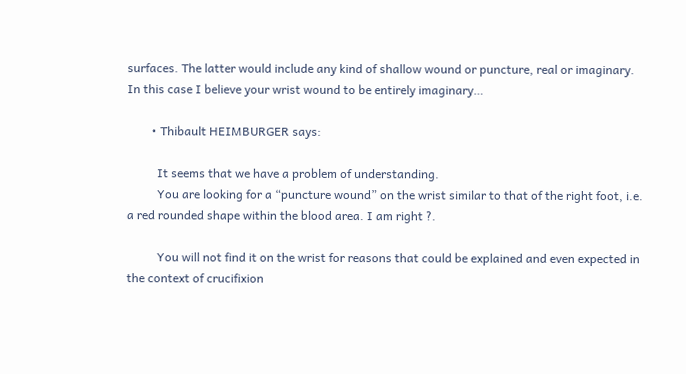surfaces. The latter would include any kind of shallow wound or puncture, real or imaginary. In this case I believe your wrist wound to be entirely imaginary…

        • Thibault HEIMBURGER says:

          It seems that we have a problem of understanding.
          You are looking for a “puncture wound” on the wrist similar to that of the right foot, i.e. a red rounded shape within the blood area. I am right ?.

          You will not find it on the wrist for reasons that could be explained and even expected in the context of crucifixion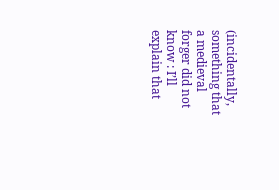(incidentally, something that a medieval forger did not know : I’ll explain that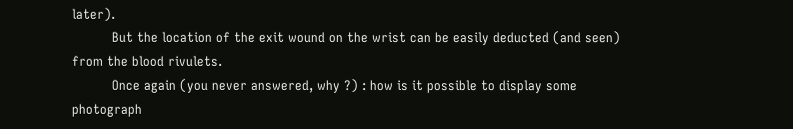later).
          But the location of the exit wound on the wrist can be easily deducted (and seen) from the blood rivulets.
          Once again (you never answered, why ?) : how is it possible to display some photograph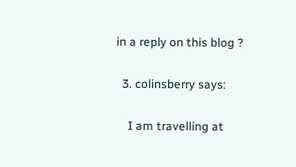in a reply on this blog ?

  3. colinsberry says:

    I am travelling at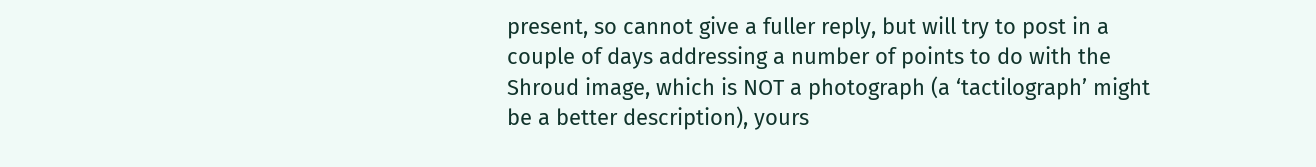present, so cannot give a fuller reply, but will try to post in a couple of days addressing a number of points to do with the Shroud image, which is NOT a photograph (a ‘tactilograph’ might be a better description), yours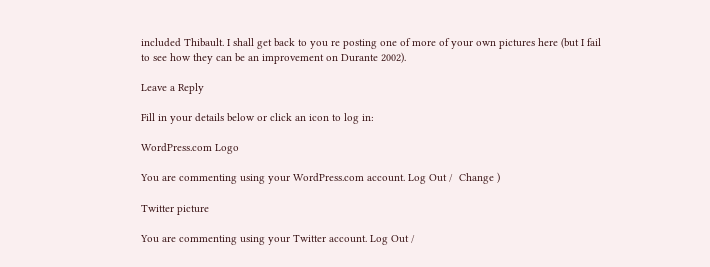included Thibault. I shall get back to you re posting one of more of your own pictures here (but I fail to see how they can be an improvement on Durante 2002).

Leave a Reply

Fill in your details below or click an icon to log in:

WordPress.com Logo

You are commenting using your WordPress.com account. Log Out /  Change )

Twitter picture

You are commenting using your Twitter account. Log Out /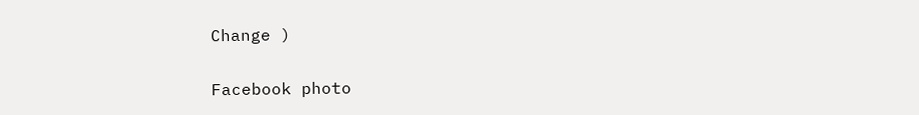Change )

Facebook photo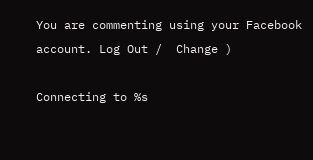You are commenting using your Facebook account. Log Out /  Change )

Connecting to %s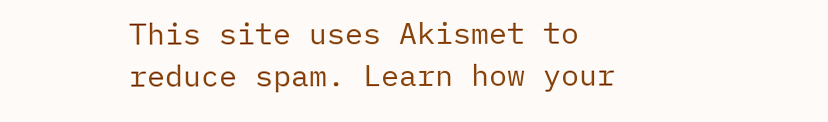This site uses Akismet to reduce spam. Learn how your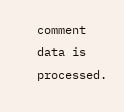comment data is processed.